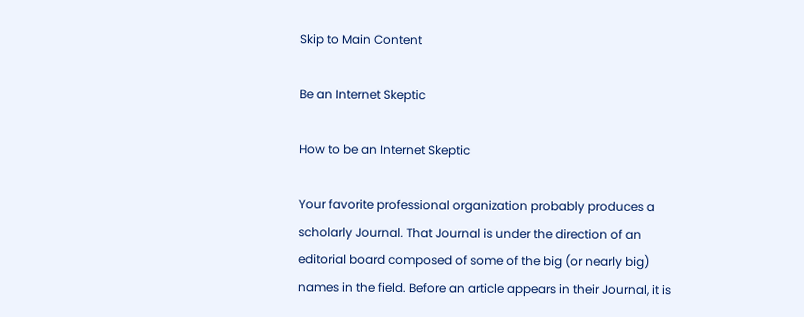Skip to Main Content

Be an Internet Skeptic

How to be an Internet Skeptic

Your favorite professional organization probably produces a scholarly Journal. That Journal is under the direction of an editorial board composed of some of the big (or nearly big) names in the field. Before an article appears in their Journal, it is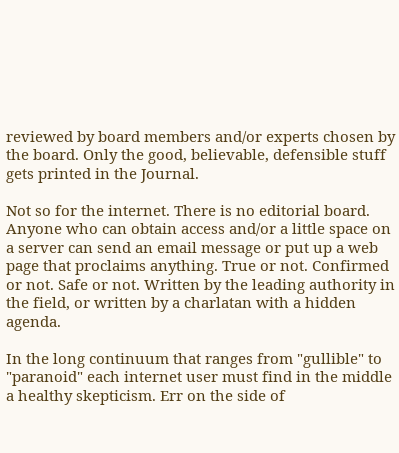reviewed by board members and/or experts chosen by the board. Only the good, believable, defensible stuff gets printed in the Journal.

Not so for the internet. There is no editorial board. Anyone who can obtain access and/or a little space on a server can send an email message or put up a web page that proclaims anything. True or not. Confirmed or not. Safe or not. Written by the leading authority in the field, or written by a charlatan with a hidden agenda.

In the long continuum that ranges from "gullible" to "paranoid" each internet user must find in the middle a healthy skepticism. Err on the side of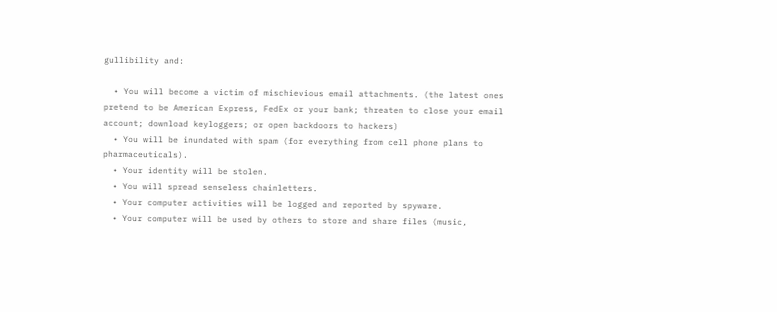gullibility and:

  • You will become a victim of mischievious email attachments. (the latest ones pretend to be American Express, FedEx or your bank; threaten to close your email account; download keyloggers; or open backdoors to hackers)
  • You will be inundated with spam (for everything from cell phone plans to pharmaceuticals).
  • Your identity will be stolen.
  • You will spread senseless chainletters.
  • Your computer activities will be logged and reported by spyware.
  • Your computer will be used by others to store and share files (music,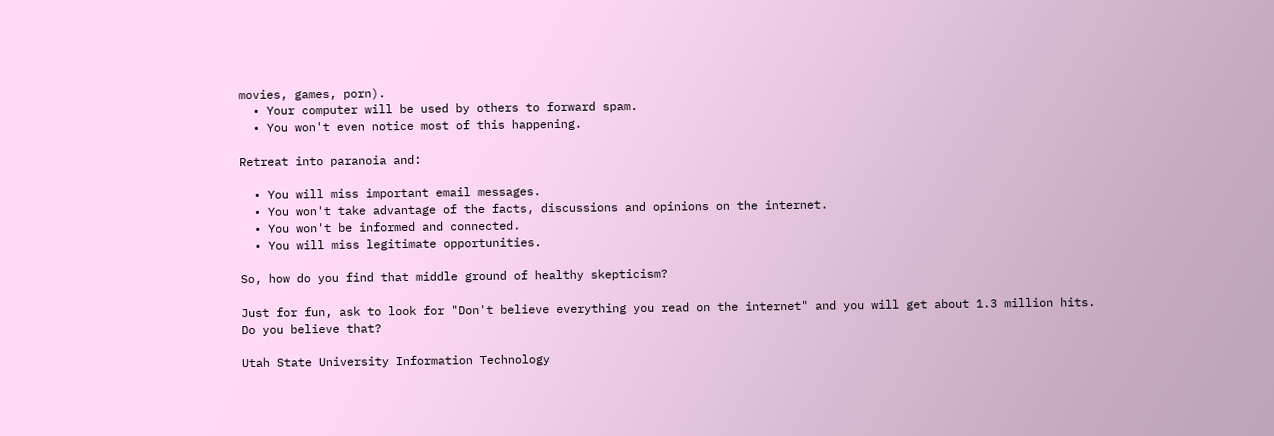movies, games, porn).
  • Your computer will be used by others to forward spam.
  • You won't even notice most of this happening.

Retreat into paranoia and:

  • You will miss important email messages.
  • You won't take advantage of the facts, discussions and opinions on the internet.
  • You won't be informed and connected.
  • You will miss legitimate opportunities.

So, how do you find that middle ground of healthy skepticism?

Just for fun, ask to look for "Don't believe everything you read on the internet" and you will get about 1.3 million hits. Do you believe that?

Utah State University Information Technology